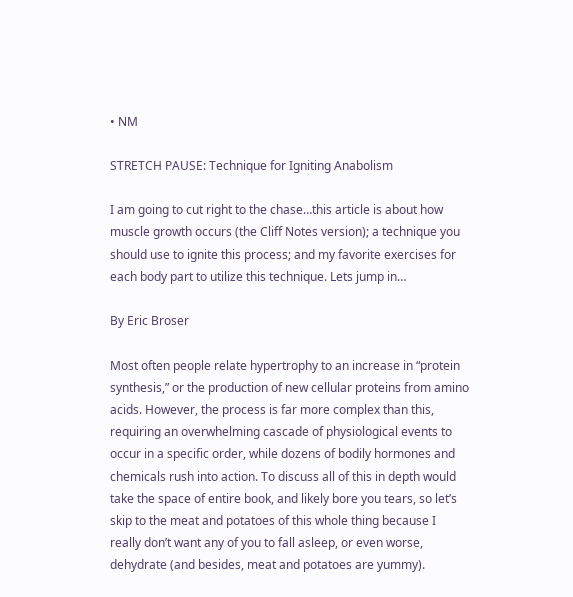• NM

STRETCH PAUSE: Technique for Igniting Anabolism

I am going to cut right to the chase…this article is about how muscle growth occurs (the Cliff Notes version); a technique you should use to ignite this process; and my favorite exercises for each body part to utilize this technique. Lets jump in…

By Eric Broser

Most often people relate hypertrophy to an increase in “protein synthesis,” or the production of new cellular proteins from amino acids. However, the process is far more complex than this, requiring an overwhelming cascade of physiological events to occur in a specific order, while dozens of bodily hormones and chemicals rush into action. To discuss all of this in depth would take the space of entire book, and likely bore you tears, so let’s skip to the meat and potatoes of this whole thing because I really don’t want any of you to fall asleep, or even worse, dehydrate (and besides, meat and potatoes are yummy).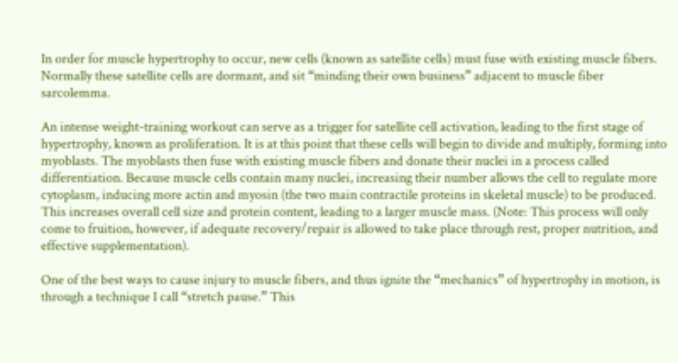In order for muscle hypertrophy to occur, new cells (known as satellite cells) must fuse with existing muscle fibers. Normally these satellite cells are dormant, and sit “minding their own business” adjacent to muscle fiber sarcolemma.

An intense weight-training workout can serve as a trigger for satellite cell activation, leading to the first stage of hypertrophy, known as proliferation. It is at this point that these cells will begin to divide and multiply, forming into myoblasts. The myoblasts then fuse with existing muscle fibers and donate their nuclei in a process called differentiation. Because muscle cells contain many nuclei, increasing their number allows the cell to regulate more cytoplasm, inducing more actin and myosin (the two main contractile proteins in skeletal muscle) to be produced. This increases overall cell size and protein content, leading to a larger muscle mass. (Note: This process will only come to fruition, however, if adequate recovery/repair is allowed to take place through rest, proper nutrition, and effective supplementation).

One of the best ways to cause injury to muscle fibers, and thus ignite the “mechanics” of hypertrophy in motion, is through a technique I call “stretch pause.” This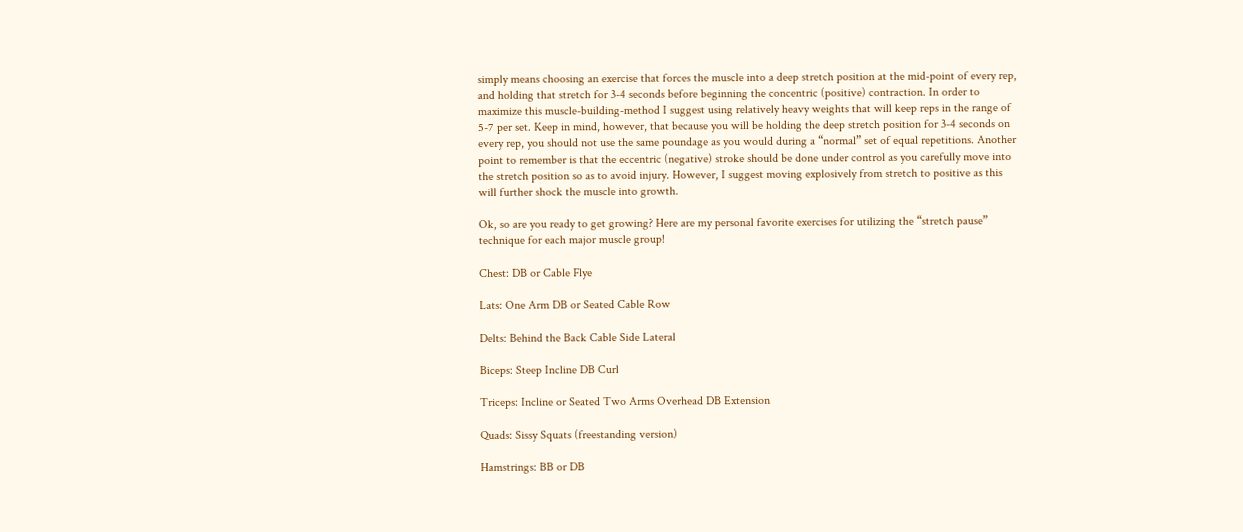simply means choosing an exercise that forces the muscle into a deep stretch position at the mid-point of every rep, and holding that stretch for 3-4 seconds before beginning the concentric (positive) contraction. In order to maximize this muscle-building-method I suggest using relatively heavy weights that will keep reps in the range of 5-7 per set. Keep in mind, however, that because you will be holding the deep stretch position for 3-4 seconds on every rep, you should not use the same poundage as you would during a “normal” set of equal repetitions. Another point to remember is that the eccentric (negative) stroke should be done under control as you carefully move into the stretch position so as to avoid injury. However, I suggest moving explosively from stretch to positive as this will further shock the muscle into growth.

Ok, so are you ready to get growing? Here are my personal favorite exercises for utilizing the “stretch pause” technique for each major muscle group!

Chest: DB or Cable Flye

Lats: One Arm DB or Seated Cable Row

Delts: Behind the Back Cable Side Lateral

Biceps: Steep Incline DB Curl

Triceps: Incline or Seated Two Arms Overhead DB Extension

Quads: Sissy Squats (freestanding version)

Hamstrings: BB or DB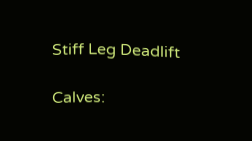Stiff Leg Deadlift

Calves: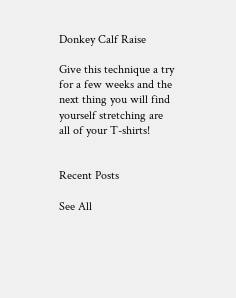Donkey Calf Raise

Give this technique a try for a few weeks and the next thing you will find yourself stretching are all of your T-shirts!


Recent Posts

See All